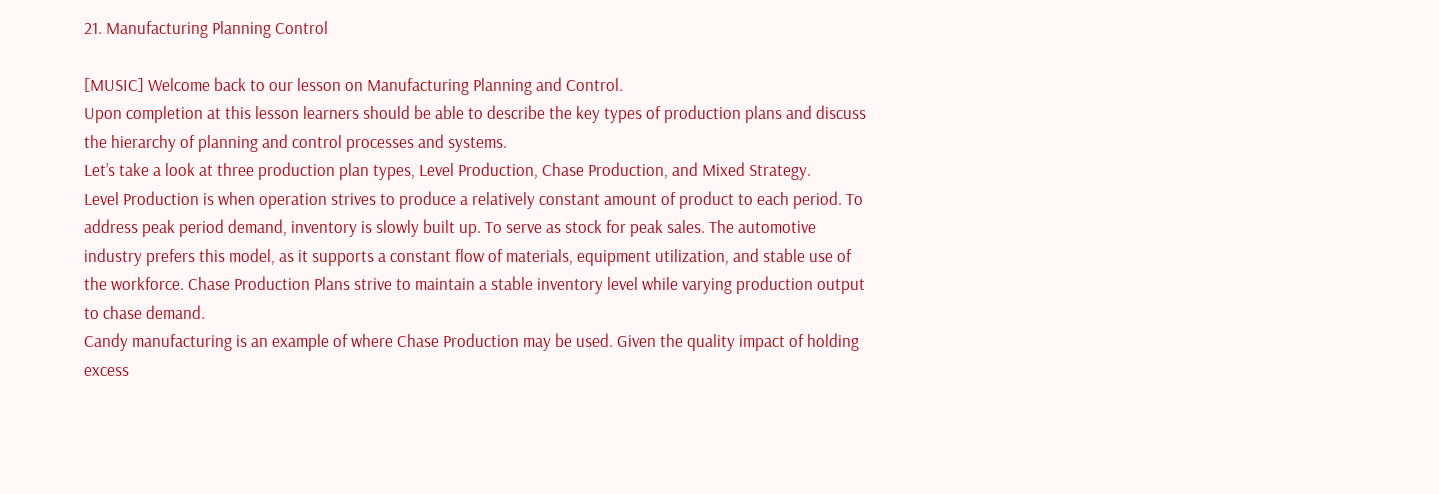21. Manufacturing Planning Control

[MUSIC] Welcome back to our lesson on Manufacturing Planning and Control.
Upon completion at this lesson learners should be able to describe the key types of production plans and discuss the hierarchy of planning and control processes and systems.
Let’s take a look at three production plan types, Level Production, Chase Production, and Mixed Strategy.
Level Production is when operation strives to produce a relatively constant amount of product to each period. To address peak period demand, inventory is slowly built up. To serve as stock for peak sales. The automotive industry prefers this model, as it supports a constant flow of materials, equipment utilization, and stable use of the workforce. Chase Production Plans strive to maintain a stable inventory level while varying production output to chase demand.
Candy manufacturing is an example of where Chase Production may be used. Given the quality impact of holding excess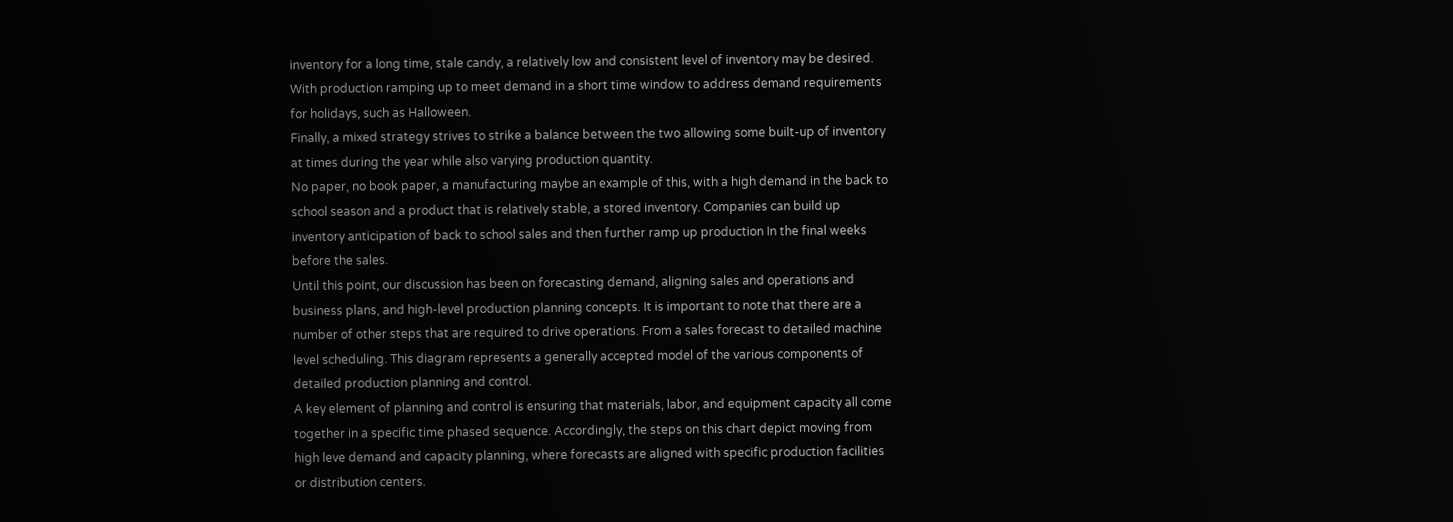inventory for a long time, stale candy, a relatively low and consistent level of inventory may be desired. With production ramping up to meet demand in a short time window to address demand requirements for holidays, such as Halloween.
Finally, a mixed strategy strives to strike a balance between the two allowing some built-up of inventory at times during the year while also varying production quantity.
No paper, no book paper, a manufacturing maybe an example of this, with a high demand in the back to school season and a product that is relatively stable, a stored inventory. Companies can build up inventory anticipation of back to school sales and then further ramp up production In the final weeks before the sales.
Until this point, our discussion has been on forecasting demand, aligning sales and operations and business plans, and high-level production planning concepts. It is important to note that there are a number of other steps that are required to drive operations. From a sales forecast to detailed machine level scheduling. This diagram represents a generally accepted model of the various components of detailed production planning and control.
A key element of planning and control is ensuring that materials, labor, and equipment capacity all come together in a specific time phased sequence. Accordingly, the steps on this chart depict moving from high leve demand and capacity planning, where forecasts are aligned with specific production facilities or distribution centers.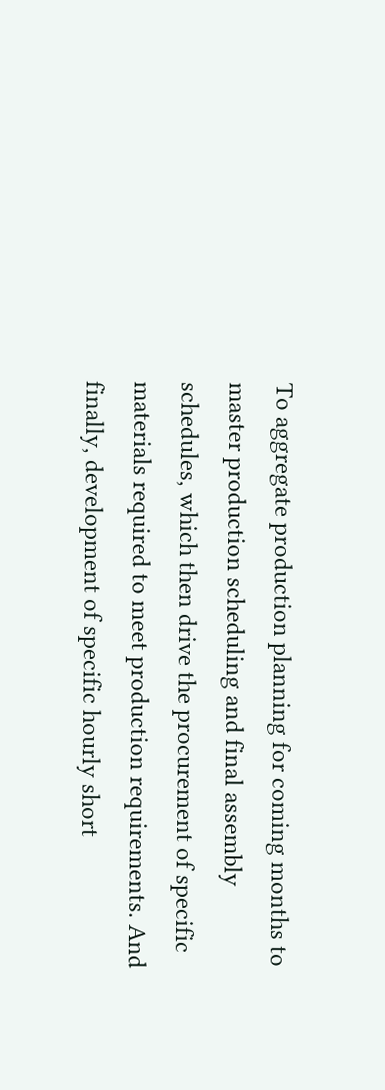To aggregate production planning for coming months to master production scheduling and final assembly schedules, which then drive the procurement of specific materials required to meet production requirements. And finally, development of specific hourly short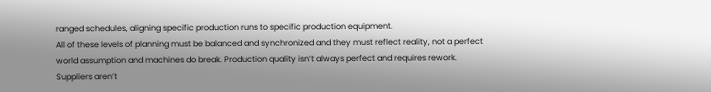ranged schedules, aligning specific production runs to specific production equipment.
All of these levels of planning must be balanced and synchronized and they must reflect reality, not a perfect world assumption and machines do break. Production quality isn’t always perfect and requires rework. Suppliers aren’t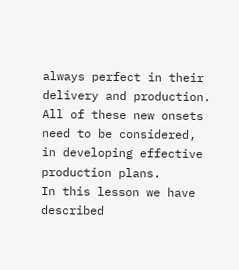always perfect in their delivery and production. All of these new onsets need to be considered, in developing effective production plans.
In this lesson we have described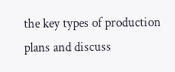the key types of production plans and discuss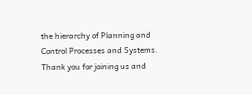the hierarchy of Planning and Control Processes and Systems. Thank you for joining us and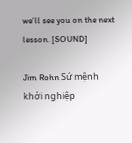we’ll see you on the next lesson. [SOUND]

Jim Rohn Sứ mệnh khởi nghiệp